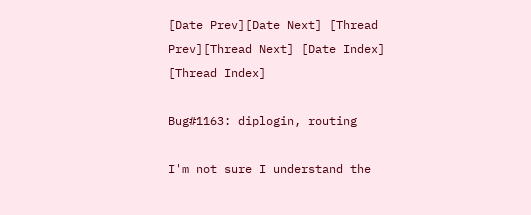[Date Prev][Date Next] [Thread Prev][Thread Next] [Date Index] [Thread Index]

Bug#1163: diplogin, routing

I'm not sure I understand the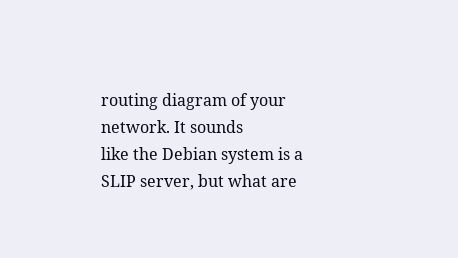routing diagram of your network. It sounds
like the Debian system is a SLIP server, but what are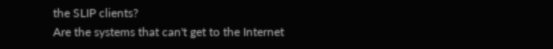the SLIP clients?
Are the systems that can't get to the Internet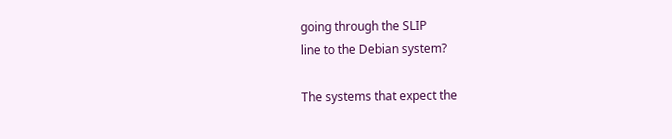going through the SLIP
line to the Debian system?

The systems that expect the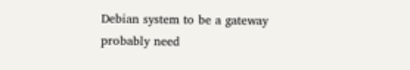Debian system to be a gateway probably need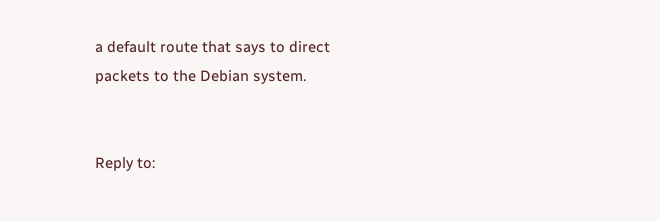a default route that says to direct packets to the Debian system.


Reply to: